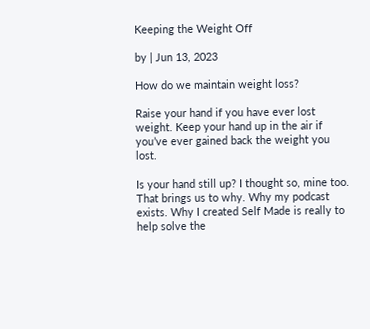Keeping the Weight Off

by | Jun 13, 2023

How do we maintain weight loss?

Raise your hand if you have ever lost weight. Keep your hand up in the air if you’ve ever gained back the weight you lost.

Is your hand still up? I thought so, mine too. That brings us to why. Why my podcast exists. Why I created Self Made is really to help solve the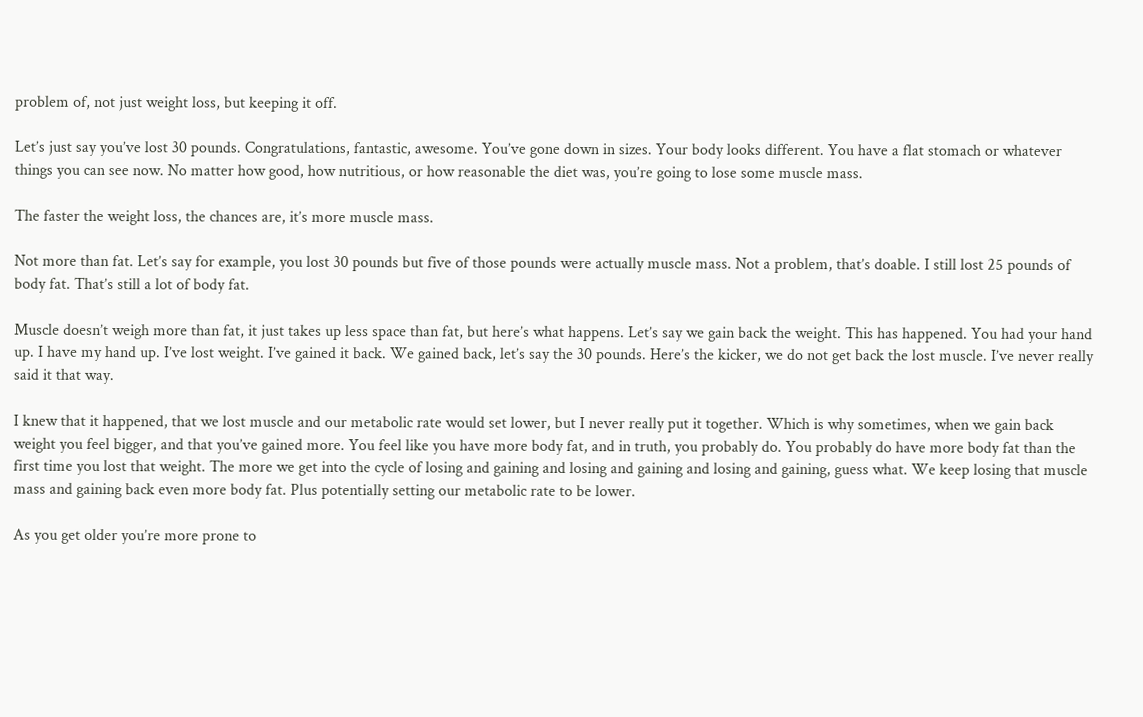problem of, not just weight loss, but keeping it off.

Let’s just say you’ve lost 30 pounds. Congratulations, fantastic, awesome. You’ve gone down in sizes. Your body looks different. You have a flat stomach or whatever things you can see now. No matter how good, how nutritious, or how reasonable the diet was, you’re going to lose some muscle mass.

The faster the weight loss, the chances are, it’s more muscle mass.

Not more than fat. Let’s say for example, you lost 30 pounds but five of those pounds were actually muscle mass. Not a problem, that’s doable. I still lost 25 pounds of body fat. That’s still a lot of body fat.

Muscle doesn’t weigh more than fat, it just takes up less space than fat, but here’s what happens. Let’s say we gain back the weight. This has happened. You had your hand up. I have my hand up. I’ve lost weight. I’ve gained it back. We gained back, let’s say the 30 pounds. Here’s the kicker, we do not get back the lost muscle. I’ve never really said it that way.

I knew that it happened, that we lost muscle and our metabolic rate would set lower, but I never really put it together. Which is why sometimes, when we gain back weight you feel bigger, and that you’ve gained more. You feel like you have more body fat, and in truth, you probably do. You probably do have more body fat than the first time you lost that weight. The more we get into the cycle of losing and gaining and losing and gaining and losing and gaining, guess what. We keep losing that muscle mass and gaining back even more body fat. Plus potentially setting our metabolic rate to be lower.

As you get older you’re more prone to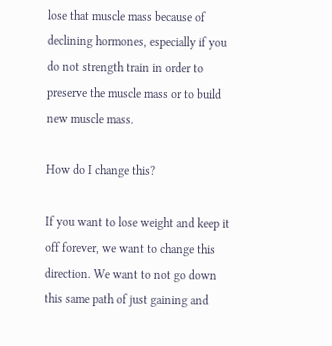lose that muscle mass because of declining hormones, especially if you do not strength train in order to preserve the muscle mass or to build new muscle mass.

How do I change this?

If you want to lose weight and keep it off forever, we want to change this direction. We want to not go down this same path of just gaining and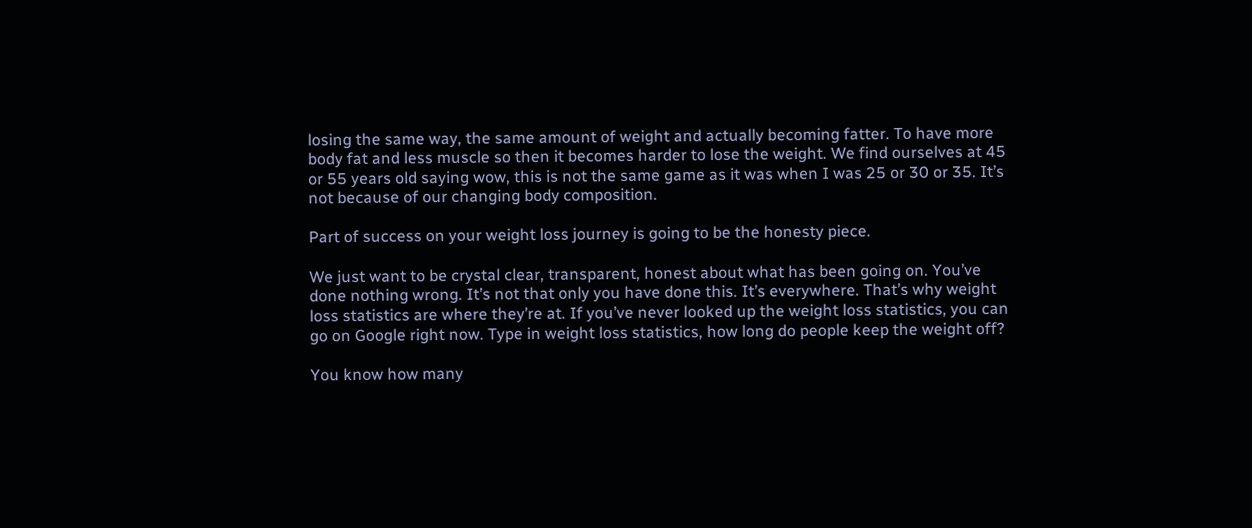losing the same way, the same amount of weight and actually becoming fatter. To have more body fat and less muscle so then it becomes harder to lose the weight. We find ourselves at 45 or 55 years old saying wow, this is not the same game as it was when I was 25 or 30 or 35. It’s not because of our changing body composition.

Part of success on your weight loss journey is going to be the honesty piece.

We just want to be crystal clear, transparent, honest about what has been going on. You’ve done nothing wrong. It’s not that only you have done this. It’s everywhere. That’s why weight loss statistics are where they’re at. If you’ve never looked up the weight loss statistics, you can go on Google right now. Type in weight loss statistics, how long do people keep the weight off?

You know how many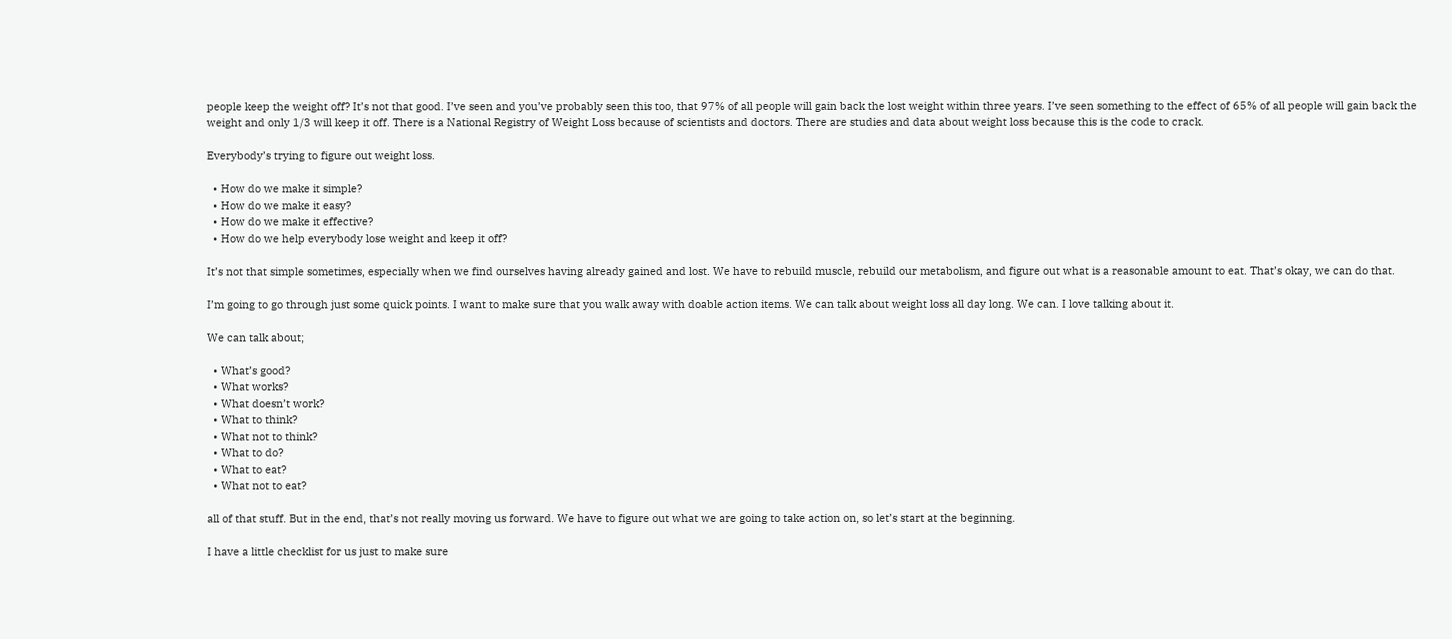people keep the weight off? It’s not that good. I’ve seen and you’ve probably seen this too, that 97% of all people will gain back the lost weight within three years. I’ve seen something to the effect of 65% of all people will gain back the weight and only 1/3 will keep it off. There is a National Registry of Weight Loss because of scientists and doctors. There are studies and data about weight loss because this is the code to crack.

Everybody’s trying to figure out weight loss.

  • How do we make it simple?
  • How do we make it easy?
  • How do we make it effective?
  • How do we help everybody lose weight and keep it off?

It’s not that simple sometimes, especially when we find ourselves having already gained and lost. We have to rebuild muscle, rebuild our metabolism, and figure out what is a reasonable amount to eat. That’s okay, we can do that.

I’m going to go through just some quick points. I want to make sure that you walk away with doable action items. We can talk about weight loss all day long. We can. I love talking about it.

We can talk about;

  • What’s good?
  • What works?
  • What doesn’t work?
  • What to think?
  • What not to think?
  • What to do?
  • What to eat?
  • What not to eat?

all of that stuff. But in the end, that’s not really moving us forward. We have to figure out what we are going to take action on, so let’s start at the beginning.

I have a little checklist for us just to make sure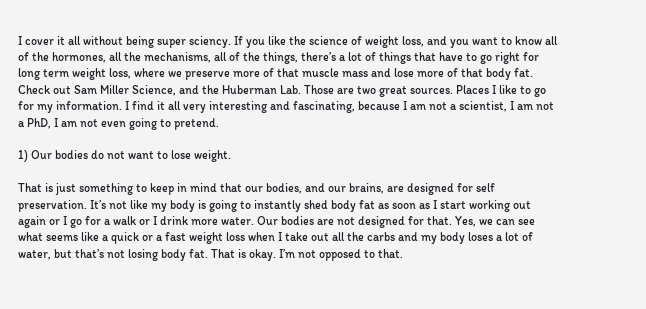I cover it all without being super sciency. If you like the science of weight loss, and you want to know all of the hormones, all the mechanisms, all of the things, there’s a lot of things that have to go right for long term weight loss, where we preserve more of that muscle mass and lose more of that body fat. Check out Sam Miller Science, and the Huberman Lab. Those are two great sources. Places I like to go for my information. I find it all very interesting and fascinating, because I am not a scientist, I am not a PhD, I am not even going to pretend.

1) Our bodies do not want to lose weight.

That is just something to keep in mind that our bodies, and our brains, are designed for self preservation. It’s not like my body is going to instantly shed body fat as soon as I start working out again or I go for a walk or I drink more water. Our bodies are not designed for that. Yes, we can see what seems like a quick or a fast weight loss when I take out all the carbs and my body loses a lot of water, but that’s not losing body fat. That is okay. I’m not opposed to that.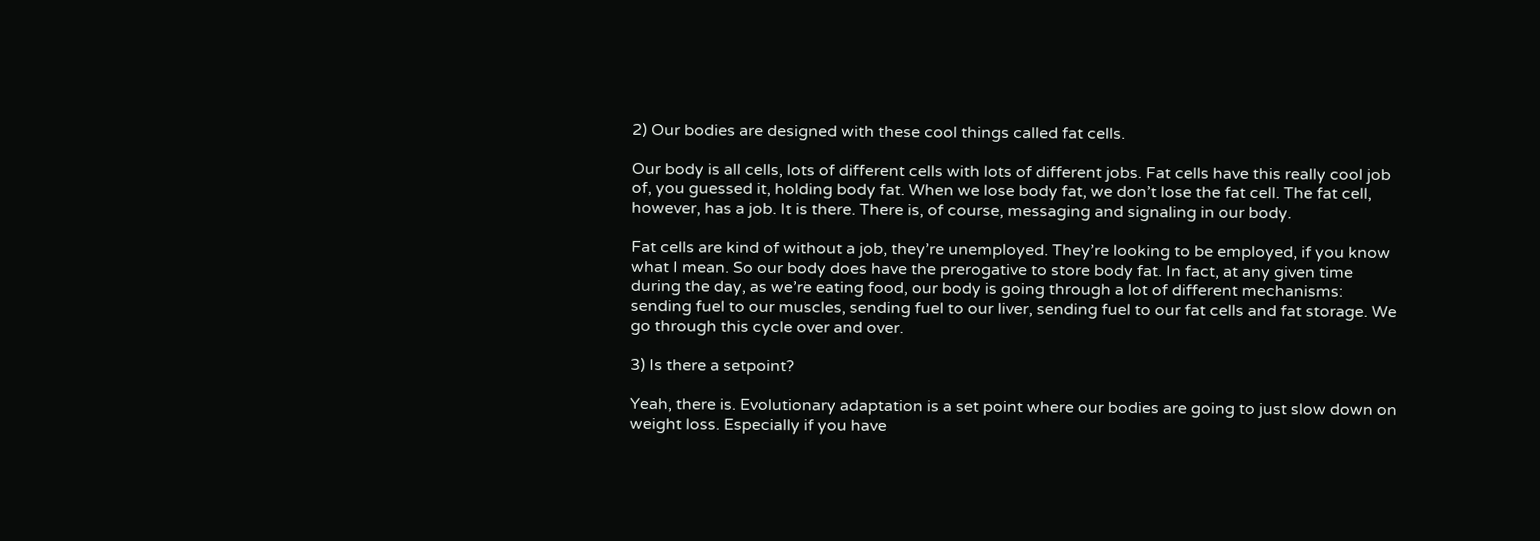2) Our bodies are designed with these cool things called fat cells.

Our body is all cells, lots of different cells with lots of different jobs. Fat cells have this really cool job of, you guessed it, holding body fat. When we lose body fat, we don’t lose the fat cell. The fat cell, however, has a job. It is there. There is, of course, messaging and signaling in our body.

Fat cells are kind of without a job, they’re unemployed. They’re looking to be employed, if you know what I mean. So our body does have the prerogative to store body fat. In fact, at any given time during the day, as we’re eating food, our body is going through a lot of different mechanisms: sending fuel to our muscles, sending fuel to our liver, sending fuel to our fat cells and fat storage. We go through this cycle over and over.

3) Is there a setpoint?

Yeah, there is. Evolutionary adaptation is a set point where our bodies are going to just slow down on weight loss. Especially if you have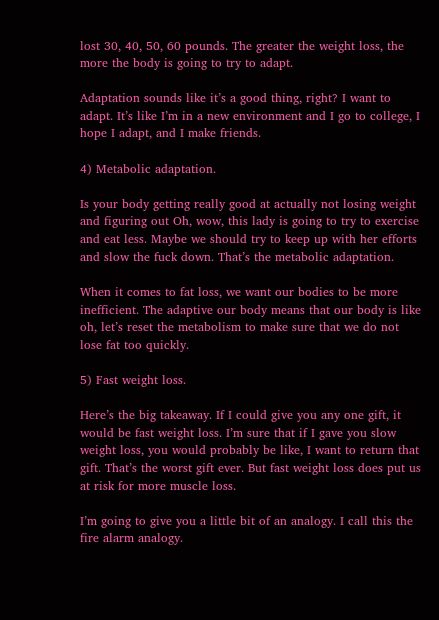lost 30, 40, 50, 60 pounds. The greater the weight loss, the more the body is going to try to adapt.

Adaptation sounds like it’s a good thing, right? I want to adapt. It’s like I’m in a new environment and I go to college, I hope I adapt, and I make friends.

4) Metabolic adaptation.

Is your body getting really good at actually not losing weight and figuring out Oh, wow, this lady is going to try to exercise and eat less. Maybe we should try to keep up with her efforts and slow the fuck down. That’s the metabolic adaptation.

When it comes to fat loss, we want our bodies to be more inefficient. The adaptive our body means that our body is like oh, let’s reset the metabolism to make sure that we do not lose fat too quickly.

5) Fast weight loss.

Here’s the big takeaway. If I could give you any one gift, it would be fast weight loss. I’m sure that if I gave you slow weight loss, you would probably be like, I want to return that gift. That’s the worst gift ever. But fast weight loss does put us at risk for more muscle loss.

I’m going to give you a little bit of an analogy. I call this the fire alarm analogy.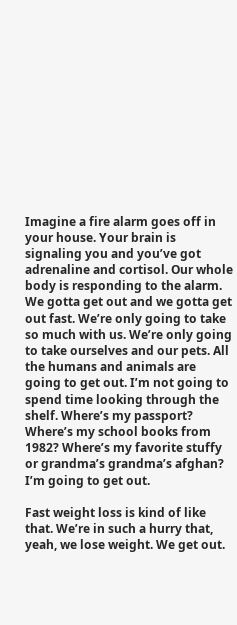Imagine a fire alarm goes off in your house. Your brain is signaling you and you’ve got adrenaline and cortisol. Our whole body is responding to the alarm. We gotta get out and we gotta get out fast. We’re only going to take so much with us. We’re only going to take ourselves and our pets. All the humans and animals are going to get out. I’m not going to spend time looking through the shelf. Where’s my passport? Where’s my school books from 1982? Where’s my favorite stuffy or grandma’s grandma’s afghan? I’m going to get out.

Fast weight loss is kind of like that. We’re in such a hurry that, yeah, we lose weight. We get out.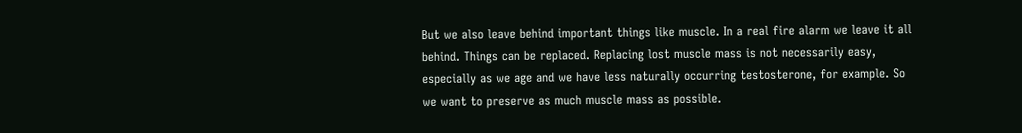But we also leave behind important things like muscle. In a real fire alarm we leave it all behind. Things can be replaced. Replacing lost muscle mass is not necessarily easy, especially as we age and we have less naturally occurring testosterone, for example. So we want to preserve as much muscle mass as possible.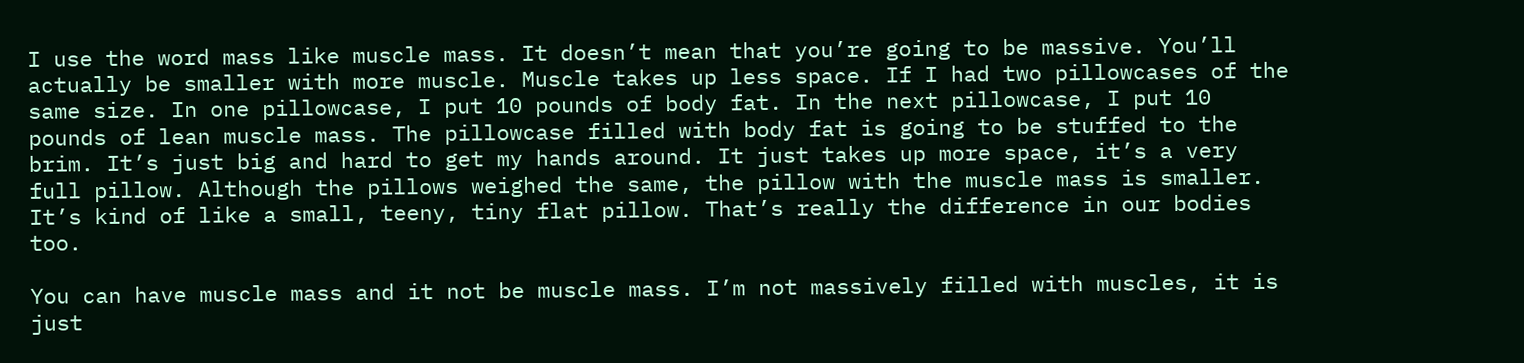I use the word mass like muscle mass. It doesn’t mean that you’re going to be massive. You’ll actually be smaller with more muscle. Muscle takes up less space. If I had two pillowcases of the same size. In one pillowcase, I put 10 pounds of body fat. In the next pillowcase, I put 10 pounds of lean muscle mass. The pillowcase filled with body fat is going to be stuffed to the brim. It’s just big and hard to get my hands around. It just takes up more space, it’s a very full pillow. Although the pillows weighed the same, the pillow with the muscle mass is smaller. It’s kind of like a small, teeny, tiny flat pillow. That’s really the difference in our bodies too.

You can have muscle mass and it not be muscle mass. I’m not massively filled with muscles, it is just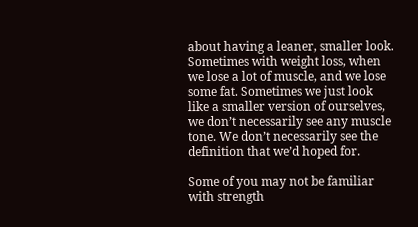about having a leaner, smaller look. Sometimes with weight loss, when we lose a lot of muscle, and we lose some fat. Sometimes we just look like a smaller version of ourselves, we don’t necessarily see any muscle tone. We don’t necessarily see the definition that we’d hoped for.

Some of you may not be familiar with strength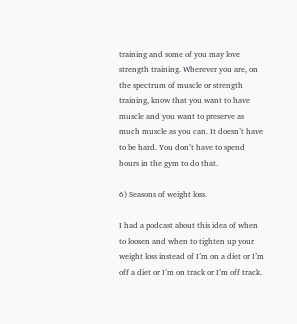training and some of you may love strength training. Wherever you are, on the spectrum of muscle or strength training, know that you want to have muscle and you want to preserve as much muscle as you can. It doesn’t have to be hard. You don’t have to spend hours in the gym to do that.

6) Seasons of weight loss.

I had a podcast about this idea of when to loosen and when to tighten up your weight loss instead of I’m on a diet or I’m off a diet or I’m on track or I’m off track.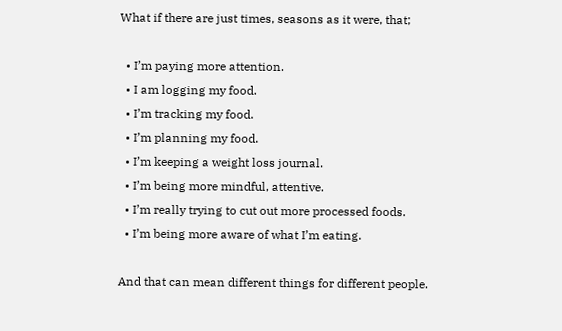What if there are just times, seasons as it were, that;

  • I’m paying more attention.
  • I am logging my food.
  • I’m tracking my food.
  • I’m planning my food.
  • I’m keeping a weight loss journal.
  • I’m being more mindful, attentive.
  • I’m really trying to cut out more processed foods.
  • I’m being more aware of what I’m eating.

And that can mean different things for different people.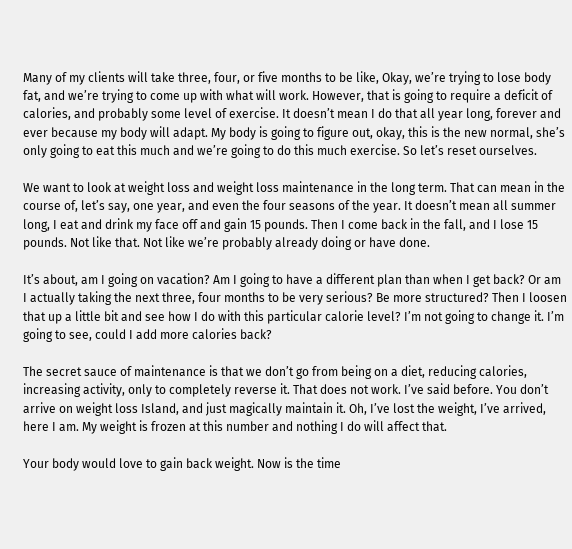Many of my clients will take three, four, or five months to be like, Okay, we’re trying to lose body fat, and we’re trying to come up with what will work. However, that is going to require a deficit of calories, and probably some level of exercise. It doesn’t mean I do that all year long, forever and ever because my body will adapt. My body is going to figure out, okay, this is the new normal, she’s only going to eat this much and we’re going to do this much exercise. So let’s reset ourselves.

We want to look at weight loss and weight loss maintenance in the long term. That can mean in the course of, let’s say, one year, and even the four seasons of the year. It doesn’t mean all summer long, I eat and drink my face off and gain 15 pounds. Then I come back in the fall, and I lose 15 pounds. Not like that. Not like we’re probably already doing or have done.

It’s about, am I going on vacation? Am I going to have a different plan than when I get back? Or am I actually taking the next three, four months to be very serious? Be more structured? Then I loosen that up a little bit and see how I do with this particular calorie level? I’m not going to change it. I’m going to see, could I add more calories back?

The secret sauce of maintenance is that we don’t go from being on a diet, reducing calories, increasing activity, only to completely reverse it. That does not work. I’ve said before. You don’t arrive on weight loss Island, and just magically maintain it. Oh, I’ve lost the weight, I’ve arrived, here I am. My weight is frozen at this number and nothing I do will affect that.

Your body would love to gain back weight. Now is the time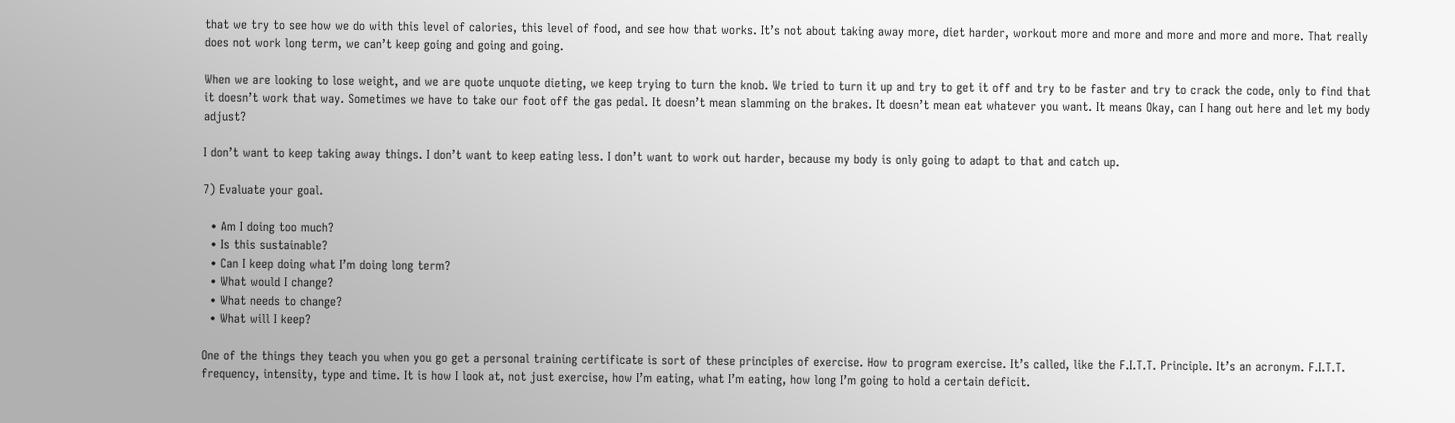that we try to see how we do with this level of calories, this level of food, and see how that works. It’s not about taking away more, diet harder, workout more and more and more and more and more. That really does not work long term, we can’t keep going and going and going.

When we are looking to lose weight, and we are quote unquote dieting, we keep trying to turn the knob. We tried to turn it up and try to get it off and try to be faster and try to crack the code, only to find that it doesn’t work that way. Sometimes we have to take our foot off the gas pedal. It doesn’t mean slamming on the brakes. It doesn’t mean eat whatever you want. It means Okay, can I hang out here and let my body adjust?

I don’t want to keep taking away things. I don’t want to keep eating less. I don’t want to work out harder, because my body is only going to adapt to that and catch up.

7) Evaluate your goal.

  • Am I doing too much?
  • Is this sustainable?
  • Can I keep doing what I’m doing long term?
  • What would I change?
  • What needs to change?
  • What will I keep?

One of the things they teach you when you go get a personal training certificate is sort of these principles of exercise. How to program exercise. It’s called, like the F.I.T.T. Principle. It’s an acronym. F.I.T.T.  frequency, intensity, type and time. It is how I look at, not just exercise, how I’m eating, what I’m eating, how long I’m going to hold a certain deficit.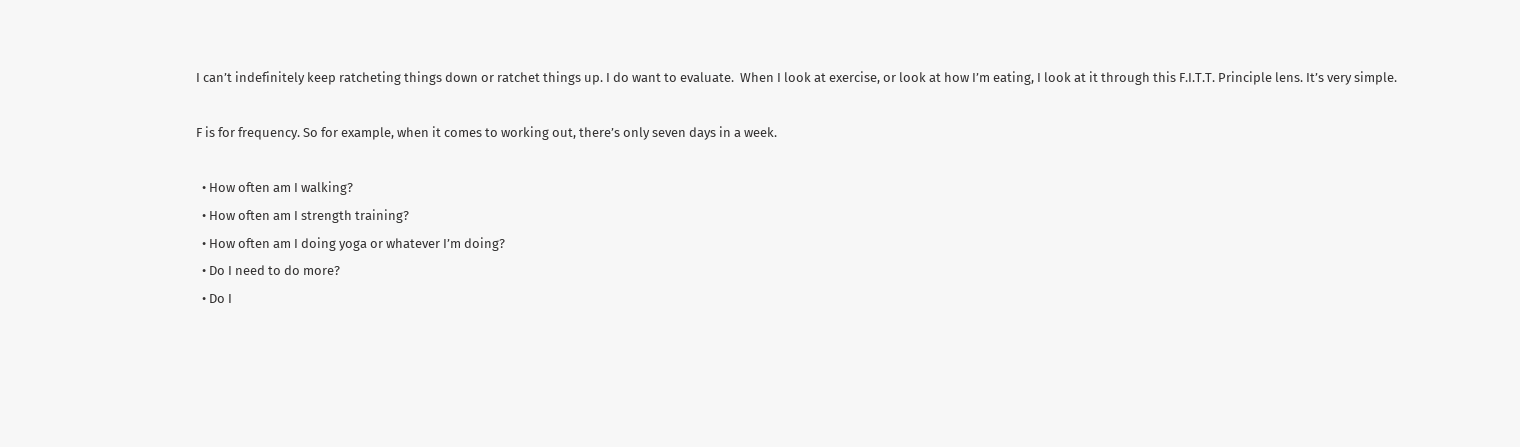I can’t indefinitely keep ratcheting things down or ratchet things up. I do want to evaluate.  When I look at exercise, or look at how I’m eating, I look at it through this F.I.T.T. Principle lens. It’s very simple.

F is for frequency. So for example, when it comes to working out, there’s only seven days in a week.

  • How often am I walking?
  • How often am I strength training?
  • How often am I doing yoga or whatever I’m doing?
  • Do I need to do more?
  • Do I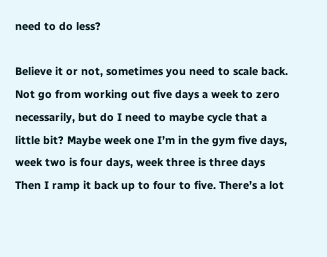need to do less?

Believe it or not, sometimes you need to scale back. Not go from working out five days a week to zero necessarily, but do I need to maybe cycle that a little bit? Maybe week one I’m in the gym five days, week two is four days, week three is three days Then I ramp it back up to four to five. There’s a lot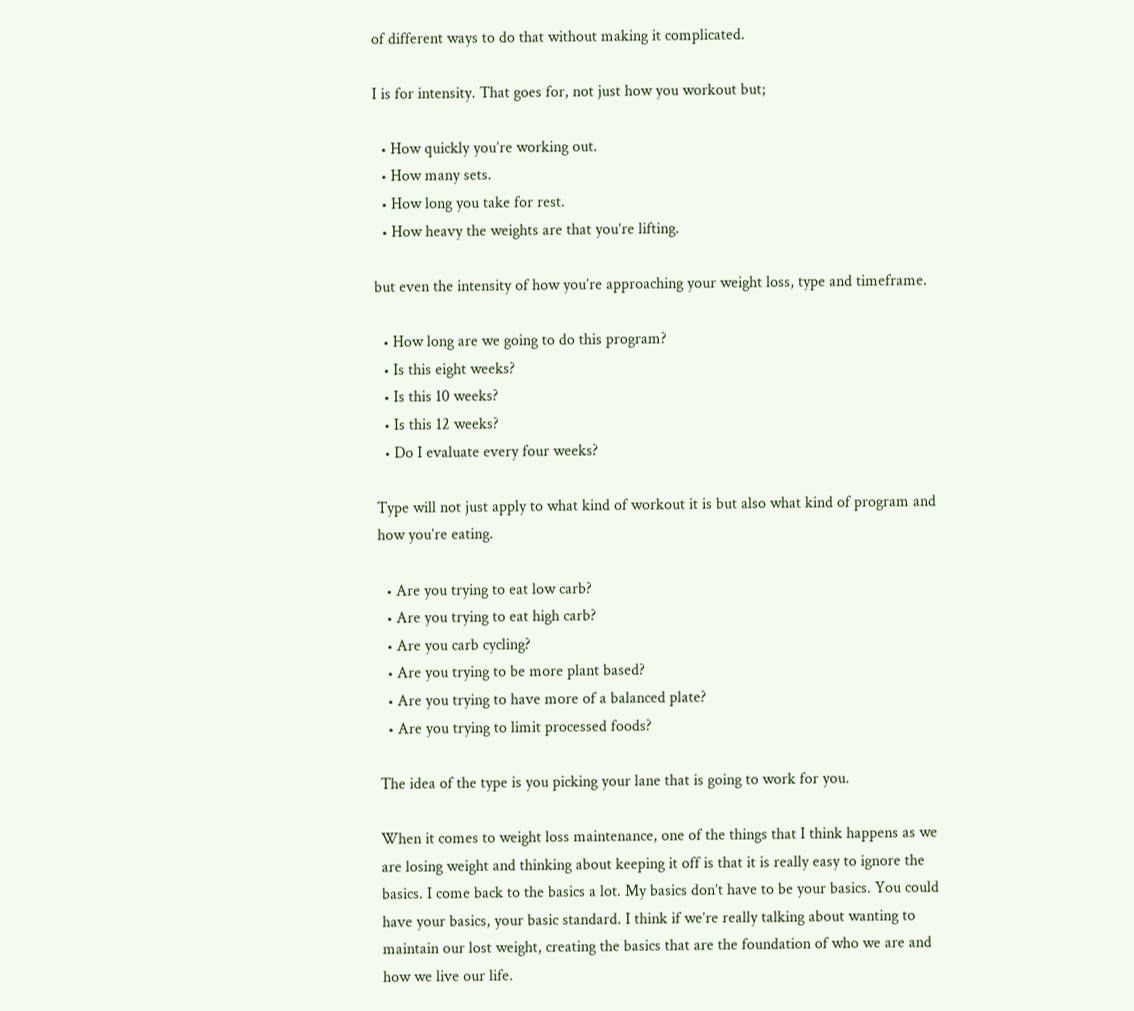of different ways to do that without making it complicated.

I is for intensity. That goes for, not just how you workout but;

  • How quickly you’re working out.
  • How many sets.
  • How long you take for rest.
  • How heavy the weights are that you’re lifting.

but even the intensity of how you’re approaching your weight loss, type and timeframe.

  • How long are we going to do this program?
  • Is this eight weeks?
  • Is this 10 weeks?
  • Is this 12 weeks?
  • Do I evaluate every four weeks?

Type will not just apply to what kind of workout it is but also what kind of program and how you’re eating.

  • Are you trying to eat low carb?
  • Are you trying to eat high carb?
  • Are you carb cycling?
  • Are you trying to be more plant based?
  • Are you trying to have more of a balanced plate?
  • Are you trying to limit processed foods?

The idea of the type is you picking your lane that is going to work for you.

When it comes to weight loss maintenance, one of the things that I think happens as we are losing weight and thinking about keeping it off is that it is really easy to ignore the basics. I come back to the basics a lot. My basics don’t have to be your basics. You could have your basics, your basic standard. I think if we’re really talking about wanting to maintain our lost weight, creating the basics that are the foundation of who we are and how we live our life.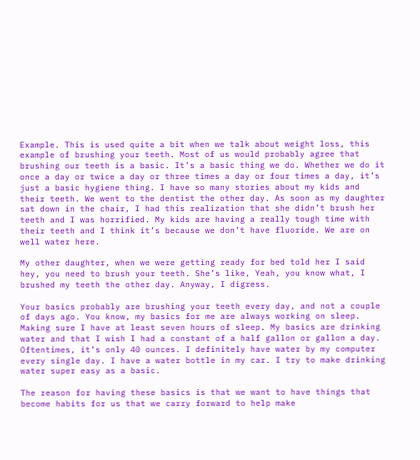Example. This is used quite a bit when we talk about weight loss, this example of brushing your teeth. Most of us would probably agree that brushing our teeth is a basic. It’s a basic thing we do. Whether we do it once a day or twice a day or three times a day or four times a day, it’s just a basic hygiene thing. I have so many stories about my kids and their teeth. We went to the dentist the other day. As soon as my daughter sat down in the chair, I had this realization that she didn’t brush her teeth and I was horrified. My kids are having a really tough time with their teeth and I think it’s because we don’t have fluoride. We are on well water here.

My other daughter, when we were getting ready for bed told her I said hey, you need to brush your teeth. She’s like, Yeah, you know what, I brushed my teeth the other day. Anyway, I digress.

Your basics probably are brushing your teeth every day, and not a couple of days ago. You know, my basics for me are always working on sleep. Making sure I have at least seven hours of sleep. My basics are drinking water and that I wish I had a constant of a half gallon or gallon a day. Oftentimes, it’s only 40 ounces. I definitely have water by my computer every single day. I have a water bottle in my car. I try to make drinking water super easy as a basic.

The reason for having these basics is that we want to have things that become habits for us that we carry forward to help make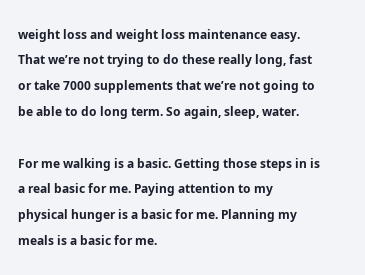weight loss and weight loss maintenance easy. That we’re not trying to do these really long, fast or take 7000 supplements that we’re not going to be able to do long term. So again, sleep, water.

For me walking is a basic. Getting those steps in is a real basic for me. Paying attention to my physical hunger is a basic for me. Planning my meals is a basic for me.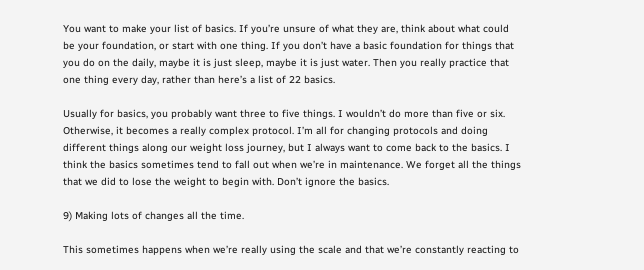You want to make your list of basics. If you’re unsure of what they are, think about what could be your foundation, or start with one thing. If you don’t have a basic foundation for things that you do on the daily, maybe it is just sleep, maybe it is just water. Then you really practice that one thing every day, rather than here’s a list of 22 basics.

Usually for basics, you probably want three to five things. I wouldn’t do more than five or six. Otherwise, it becomes a really complex protocol. I’m all for changing protocols and doing different things along our weight loss journey, but I always want to come back to the basics. I think the basics sometimes tend to fall out when we’re in maintenance. We forget all the things that we did to lose the weight to begin with. Don’t ignore the basics.

9) Making lots of changes all the time.

This sometimes happens when we’re really using the scale and that we’re constantly reacting to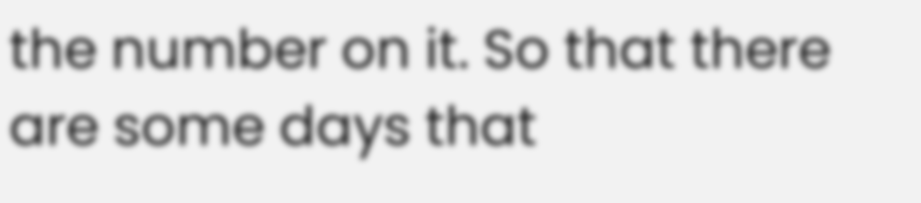the number on it. So that there are some days that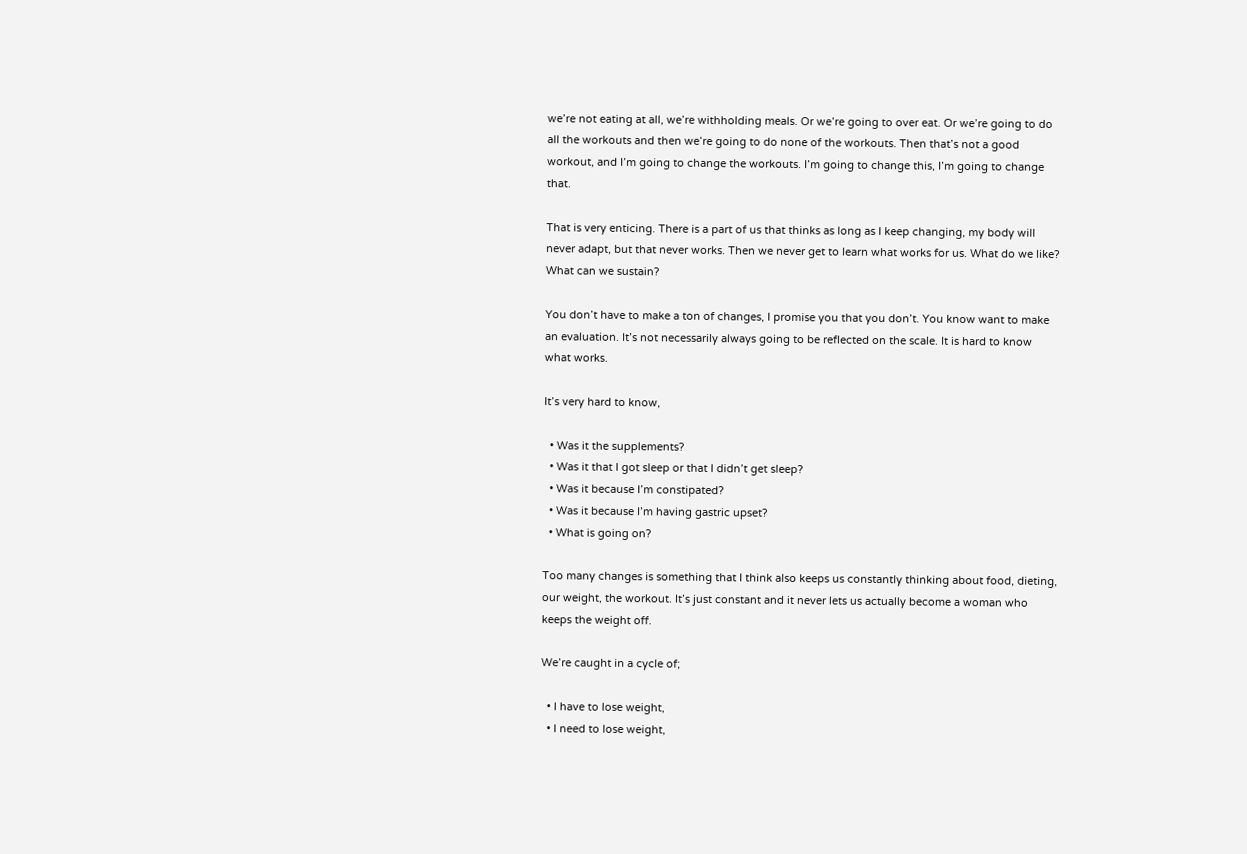we’re not eating at all, we’re withholding meals. Or we’re going to over eat. Or we’re going to do all the workouts and then we’re going to do none of the workouts. Then that’s not a good workout, and I’m going to change the workouts. I’m going to change this, I’m going to change that.

That is very enticing. There is a part of us that thinks as long as I keep changing, my body will never adapt, but that never works. Then we never get to learn what works for us. What do we like? What can we sustain?

You don’t have to make a ton of changes, I promise you that you don’t. You know want to make an evaluation. It’s not necessarily always going to be reflected on the scale. It is hard to know what works.

It’s very hard to know,

  • Was it the supplements?
  • Was it that I got sleep or that I didn’t get sleep?
  • Was it because I’m constipated?
  • Was it because I’m having gastric upset?
  • What is going on?

Too many changes is something that I think also keeps us constantly thinking about food, dieting, our weight, the workout. It’s just constant and it never lets us actually become a woman who keeps the weight off.

We’re caught in a cycle of;

  • I have to lose weight,
  • I need to lose weight,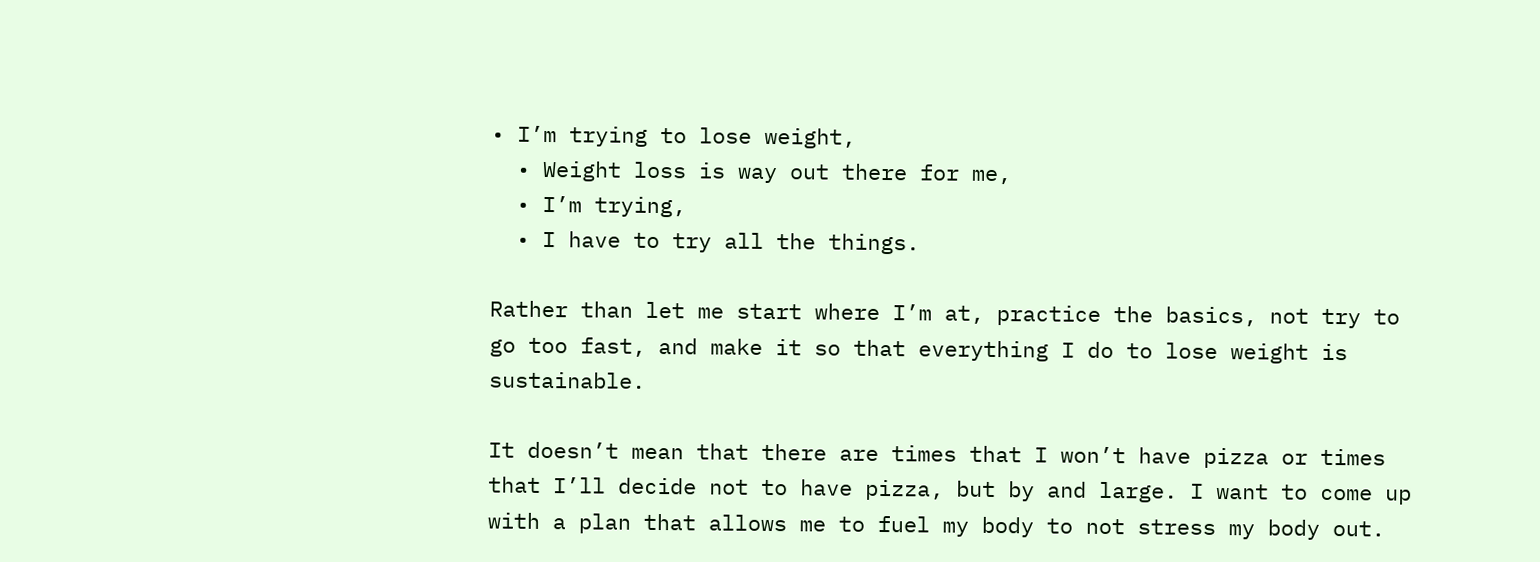• I’m trying to lose weight,
  • Weight loss is way out there for me,
  • I’m trying,
  • I have to try all the things.

Rather than let me start where I’m at, practice the basics, not try to go too fast, and make it so that everything I do to lose weight is sustainable.

It doesn’t mean that there are times that I won’t have pizza or times that I’ll decide not to have pizza, but by and large. I want to come up with a plan that allows me to fuel my body to not stress my body out.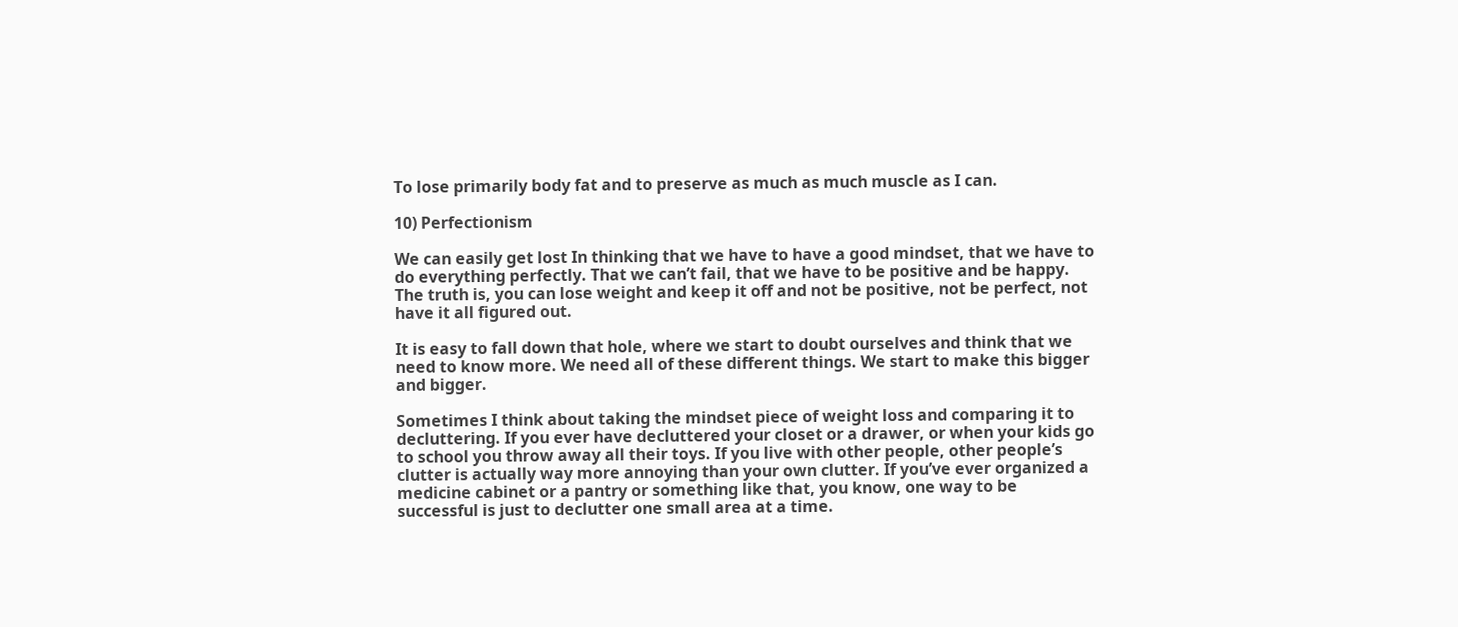To lose primarily body fat and to preserve as much as much muscle as I can.

10) Perfectionism

We can easily get lost In thinking that we have to have a good mindset, that we have to do everything perfectly. That we can’t fail, that we have to be positive and be happy. The truth is, you can lose weight and keep it off and not be positive, not be perfect, not have it all figured out.

It is easy to fall down that hole, where we start to doubt ourselves and think that we need to know more. We need all of these different things. We start to make this bigger and bigger.

Sometimes I think about taking the mindset piece of weight loss and comparing it to decluttering. If you ever have decluttered your closet or a drawer, or when your kids go to school you throw away all their toys. If you live with other people, other people’s clutter is actually way more annoying than your own clutter. If you’ve ever organized a medicine cabinet or a pantry or something like that, you know, one way to be successful is just to declutter one small area at a time.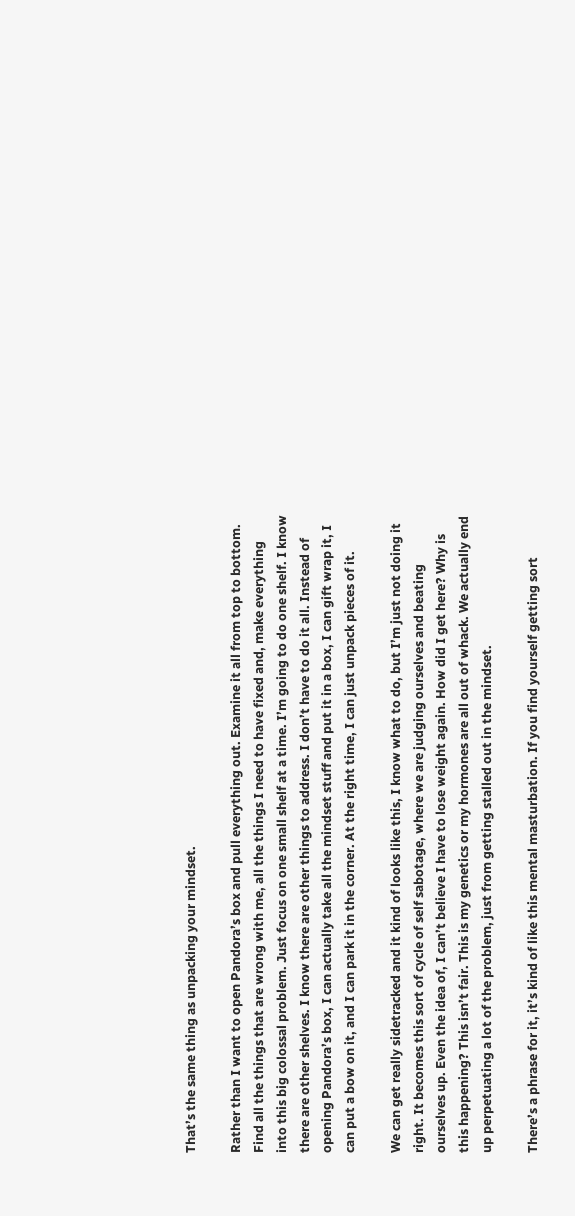That’s the same thing as unpacking your mindset.

Rather than I want to open Pandora’s box and pull everything out. Examine it all from top to bottom. Find all the things that are wrong with me, all the things I need to have fixed and, make everything into this big colossal problem. Just focus on one small shelf at a time. I’m going to do one shelf. I know there are other shelves. I know there are other things to address. I don’t have to do it all. Instead of opening Pandora’s box, I can actually take all the mindset stuff and put it in a box, I can gift wrap it, I can put a bow on it, and I can park it in the corner. At the right time, I can just unpack pieces of it.

We can get really sidetracked and it kind of looks like this, I know what to do, but I’m just not doing it right. It becomes this sort of cycle of self sabotage, where we are judging ourselves and beating ourselves up. Even the idea of, I can’t believe I have to lose weight again. How did I get here? Why is this happening? This isn’t fair. This is my genetics or my hormones are all out of whack. We actually end up perpetuating a lot of the problem, just from getting stalled out in the mindset.

There’s a phrase for it, it’s kind of like this mental masturbation. If you find yourself getting sort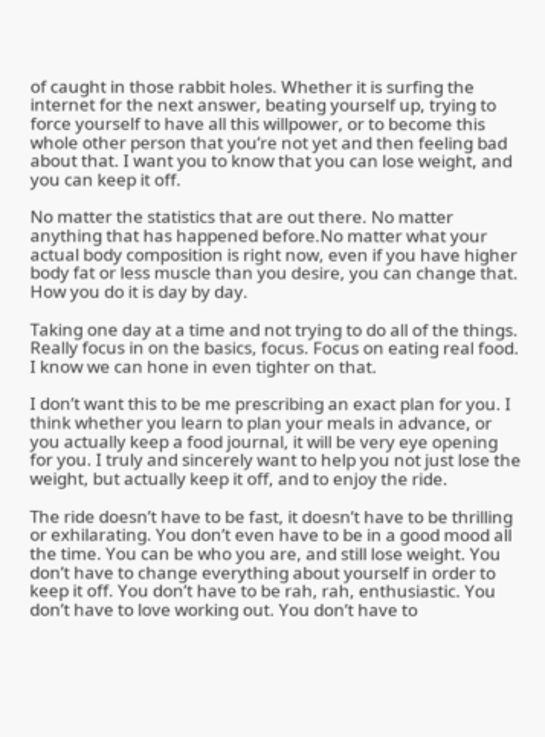of caught in those rabbit holes. Whether it is surfing the internet for the next answer, beating yourself up, trying to force yourself to have all this willpower, or to become this whole other person that you’re not yet and then feeling bad about that. I want you to know that you can lose weight, and you can keep it off.

No matter the statistics that are out there. No matter anything that has happened before.No matter what your actual body composition is right now, even if you have higher body fat or less muscle than you desire, you can change that. How you do it is day by day.

Taking one day at a time and not trying to do all of the things. Really focus in on the basics, focus. Focus on eating real food.  I know we can hone in even tighter on that.

I don’t want this to be me prescribing an exact plan for you. I think whether you learn to plan your meals in advance, or you actually keep a food journal, it will be very eye opening for you. I truly and sincerely want to help you not just lose the weight, but actually keep it off, and to enjoy the ride.

The ride doesn’t have to be fast, it doesn’t have to be thrilling or exhilarating. You don’t even have to be in a good mood all the time. You can be who you are, and still lose weight. You don’t have to change everything about yourself in order to keep it off. You don’t have to be rah, rah, enthusiastic. You don’t have to love working out. You don’t have to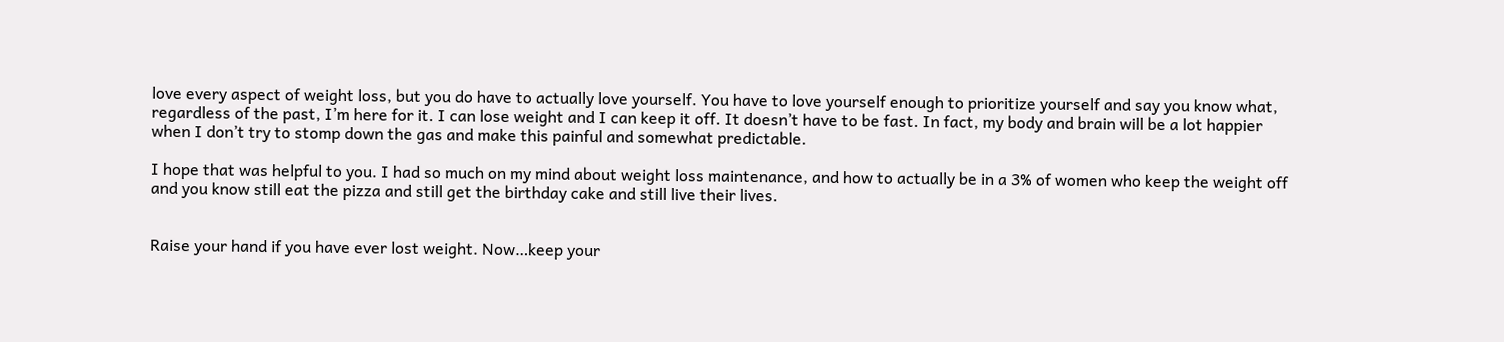love every aspect of weight loss, but you do have to actually love yourself. You have to love yourself enough to prioritize yourself and say you know what, regardless of the past, I’m here for it. I can lose weight and I can keep it off. It doesn’t have to be fast. In fact, my body and brain will be a lot happier when I don’t try to stomp down the gas and make this painful and somewhat predictable.

I hope that was helpful to you. I had so much on my mind about weight loss maintenance, and how to actually be in a 3% of women who keep the weight off and you know still eat the pizza and still get the birthday cake and still live their lives.


Raise your hand if you have ever lost weight. Now…keep your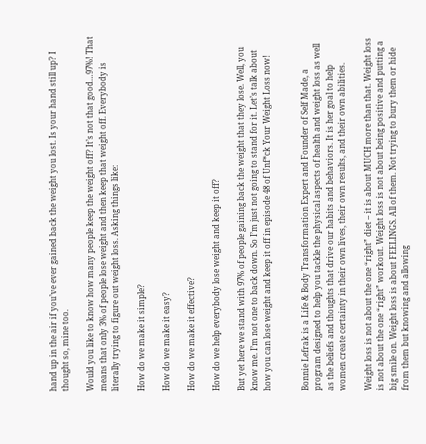hand up in the air if you’ve ever gained back the weight you lost. Is your hand still up? I thought so, mine too.

Would you like to know how many people keep the weight off? It’s not that good…97%! That means that only 3% of people lose weight and then keep that weight off. Everybody is literally trying to figure out weight loss. Asking things like:

How do we make it simple?

How do we make it easy?

How do we make it effective?

How do we help everybody lose weight and keep it off?

But yet here we stand with 97% of people gaining back the weight that they lose. Well, you know me. I’m not one to back down. So I’m just not going to stand for it. Let’s talk about how you can lose weight and keep it off in episode 48 of Unf*ck Your Weight Loss now!


Bonnie Lefrak is a Life & Body Transformation Expert and Founder of Self Made, a program designed to help you tackle the physical aspects of health and weight loss as well as the beliefs and thoughts that drive our habits and behaviors. It is her goal to help women create certainty in their own lives, their own results, and their own abilities.

Weight loss is not about the one “right” diet – it is about MUCH more than that. Weight loss is not about the one “right” workout. Weight loss is not about being positive and putting a big smile on. Weight loss is about FEELINGS. All of them. Not trying to bury them or hide from them but knowing and allowing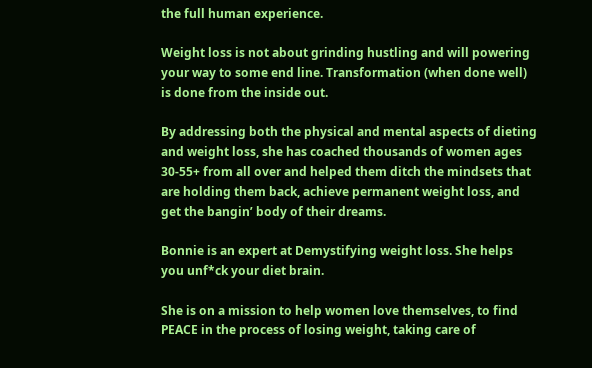the full human experience.

Weight loss is not about grinding hustling and will powering your way to some end line. Transformation (when done well) is done from the inside out.

By addressing both the physical and mental aspects of dieting and weight loss, she has coached thousands of women ages 30-55+ from all over and helped them ditch the mindsets that are holding them back, achieve permanent weight loss, and get the bangin’ body of their dreams.

Bonnie is an expert at Demystifying weight loss. She helps you unf*ck your diet brain.

She is on a mission to help women love themselves, to find PEACE in the process of losing weight, taking care of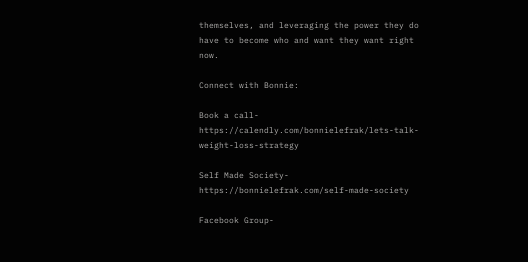themselves, and leveraging the power they do have to become who and want they want right now.

Connect with Bonnie:

Book a call- https://calendly.com/bonnielefrak/lets-talk-weight-loss-strategy

Self Made Society- https://bonnielefrak.com/self-made-society

Facebook Group-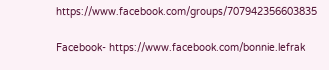https://www.facebook.com/groups/707942356603835

Facebook- https://www.facebook.com/bonnie.lefrak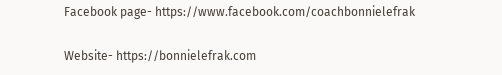Facebook page- https://www.facebook.com/coachbonnielefrak

Website- https://bonnielefrak.com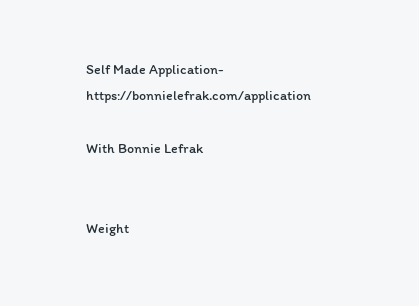Self Made Application- https://bonnielefrak.com/application

With Bonnie Lefrak


Weight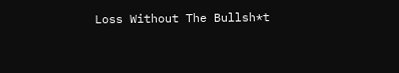Loss Without The Bullsh*t